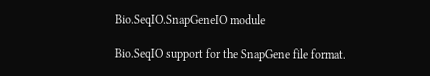Bio.SeqIO.SnapGeneIO module

Bio.SeqIO support for the SnapGene file format.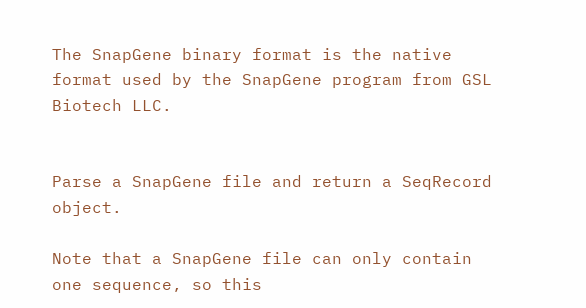The SnapGene binary format is the native format used by the SnapGene program from GSL Biotech LLC.


Parse a SnapGene file and return a SeqRecord object.

Note that a SnapGene file can only contain one sequence, so this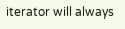iterator will always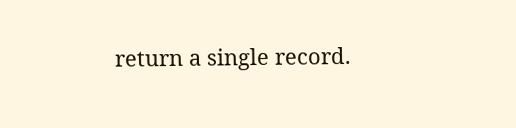return a single record.